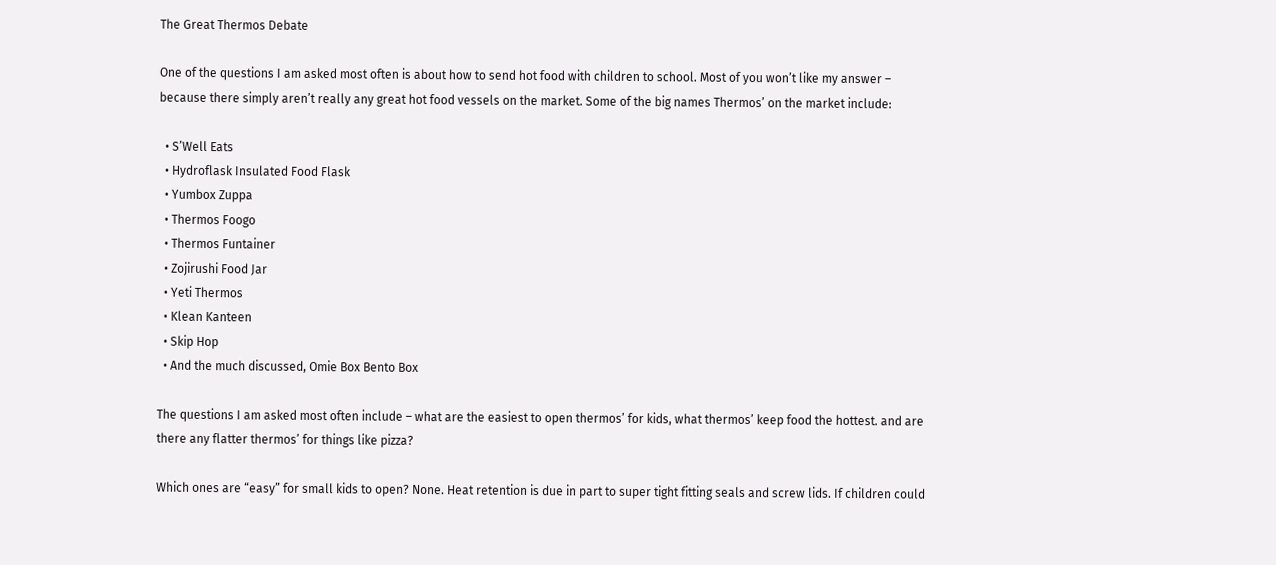The Great Thermos Debate

One of the questions I am asked most often is about how to send hot food with children to school. Most of you won’t like my answer – because there simply aren’t really any great hot food vessels on the market. Some of the big names Thermos’ on the market include:

  • S’Well Eats
  • Hydroflask Insulated Food Flask
  • Yumbox Zuppa
  • Thermos Foogo
  • Thermos Funtainer
  • Zojirushi Food Jar
  • Yeti Thermos
  • Klean Kanteen
  • Skip Hop
  • And the much discussed, Omie Box Bento Box

The questions I am asked most often include – what are the easiest to open thermos’ for kids, what thermos’ keep food the hottest. and are there any flatter thermos’ for things like pizza?

Which ones are “easy” for small kids to open? None. Heat retention is due in part to super tight fitting seals and screw lids. If children could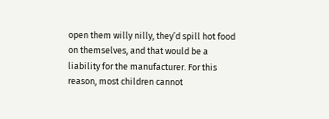open them willy nilly, they’d spill hot food on themselves, and that would be a liability for the manufacturer. For this reason, most children cannot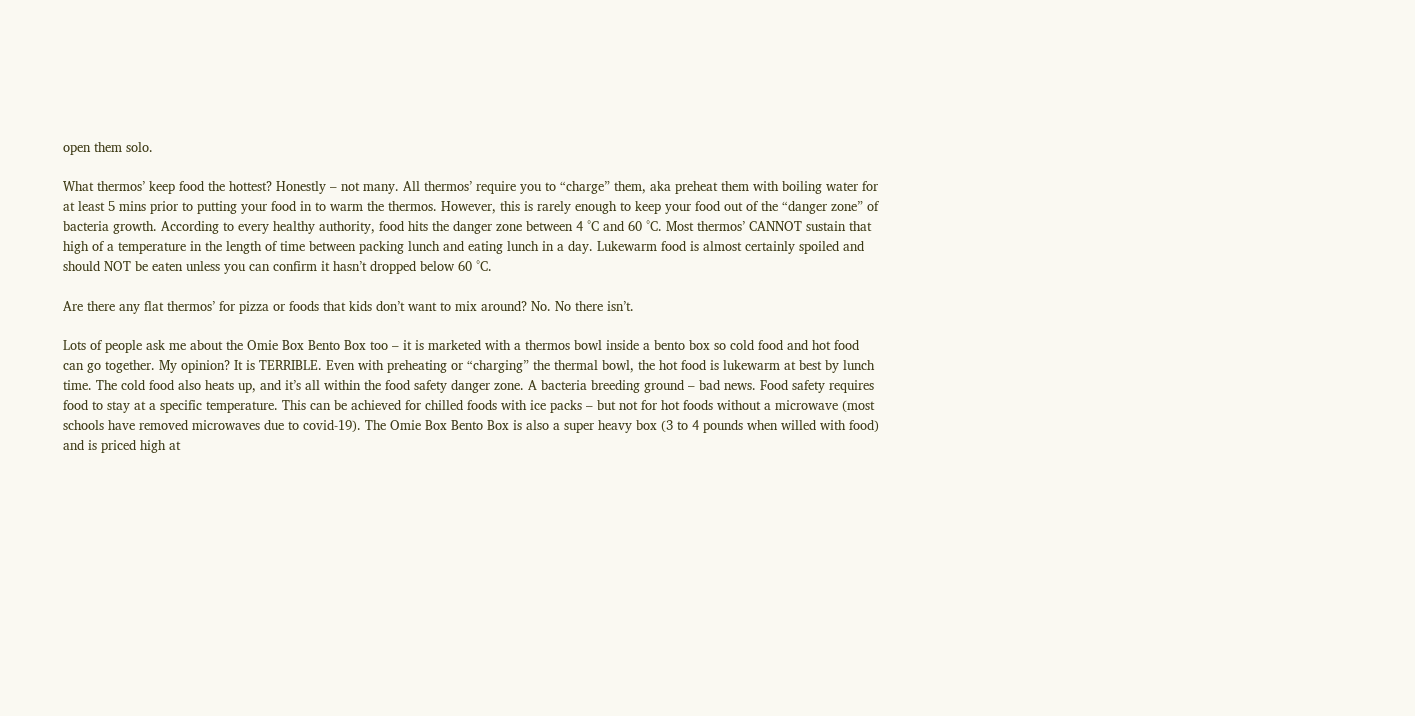open them solo.

What thermos’ keep food the hottest? Honestly – not many. All thermos’ require you to “charge” them, aka preheat them with boiling water for at least 5 mins prior to putting your food in to warm the thermos. However, this is rarely enough to keep your food out of the “danger zone” of bacteria growth. According to every healthy authority, food hits the danger zone between 4 °C and 60 °C. Most thermos’ CANNOT sustain that high of a temperature in the length of time between packing lunch and eating lunch in a day. Lukewarm food is almost certainly spoiled and should NOT be eaten unless you can confirm it hasn’t dropped below 60 °C.

Are there any flat thermos’ for pizza or foods that kids don’t want to mix around? No. No there isn’t.

Lots of people ask me about the Omie Box Bento Box too – it is marketed with a thermos bowl inside a bento box so cold food and hot food can go together. My opinion? It is TERRIBLE. Even with preheating or “charging” the thermal bowl, the hot food is lukewarm at best by lunch time. The cold food also heats up, and it’s all within the food safety danger zone. A bacteria breeding ground – bad news. Food safety requires food to stay at a specific temperature. This can be achieved for chilled foods with ice packs – but not for hot foods without a microwave (most schools have removed microwaves due to covid-19). The Omie Box Bento Box is also a super heavy box (3 to 4 pounds when willed with food) and is priced high at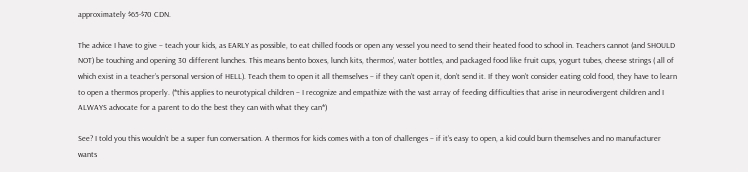approximately $65-$70 CDN.

The advice I have to give – teach your kids, as EARLY as possible, to eat chilled foods or open any vessel you need to send their heated food to school in. Teachers cannot (and SHOULD NOT) be touching and opening 30 different lunches. This means bento boxes, lunch kits, thermos’, water bottles, and packaged food like fruit cups, yogurt tubes, cheese strings ( all of which exist in a teacher’s personal version of HELL). Teach them to open it all themselves – if they can’t open it, don’t send it. If they won’t consider eating cold food, they have to learn to open a thermos properly. (*this applies to neurotypical children – I recognize and empathize with the vast array of feeding difficulties that arise in neurodivergent children and I ALWAYS advocate for a parent to do the best they can with what they can*)

See? I told you this wouldn’t be a super fun conversation. A thermos for kids comes with a ton of challenges – if it’s easy to open, a kid could burn themselves and no manufacturer wants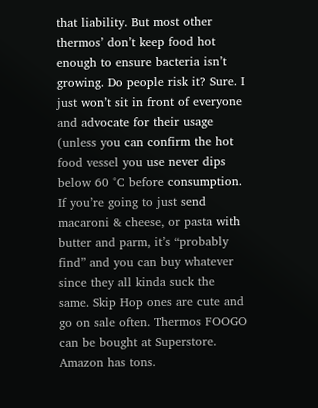that liability. But most other thermos’ don’t keep food hot enough to ensure bacteria isn’t growing. Do people risk it? Sure. I just won’t sit in front of everyone and advocate for their usage (unless you can confirm the hot food vessel you use never dips below 60 °C before consumption. If you’re going to just send macaroni & cheese, or pasta with butter and parm, it’s “probably find” and you can buy whatever since they all kinda suck the same. Skip Hop ones are cute and go on sale often. Thermos FOOGO can be bought at Superstore. Amazon has tons.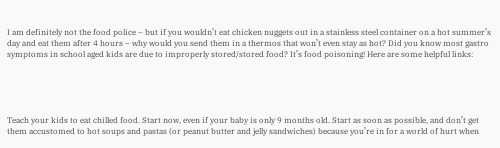I am definitely not the food police – but if you wouldn’t eat chicken nuggets out in a stainless steel container on a hot summer’s day and eat them after 4 hours – why would you send them in a thermos that won’t even stay as hot? Did you know most gastro symptoms in school aged kids are due to improperly stored/stored food? It’s food poisoning! Here are some helpful links:





Teach your kids to eat chilled food. Start now, even if your baby is only 9 months old. Start as soon as possible, and don’t get them accustomed to hot soups and pastas (or peanut butter and jelly sandwiches) because you’re in for a world of hurt when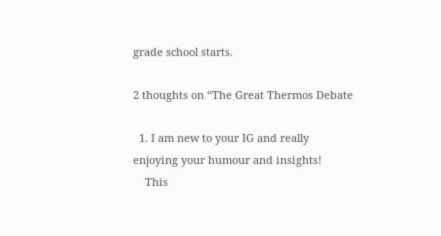grade school starts.

2 thoughts on “The Great Thermos Debate

  1. I am new to your IG and really enjoying your humour and insights!
    This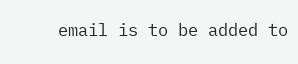email is to be added to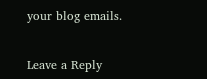your blog emails.


Leave a Reply